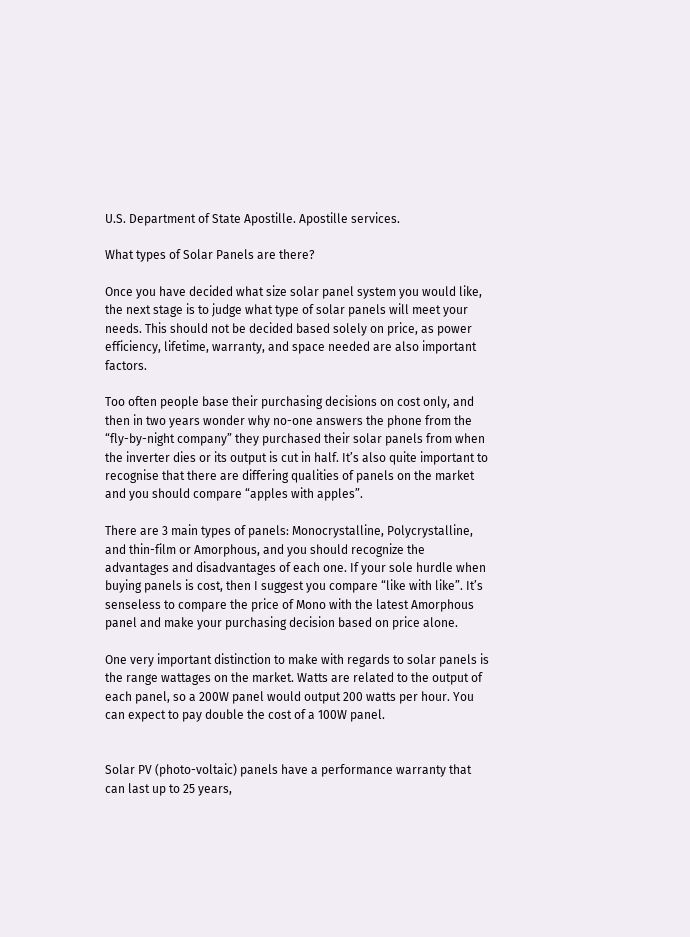U.S. Department of State Apostille. Apostille services.

What types of Solar Panels are there?

Once you have decided what size solar panel system you would like, the next stage is to judge what type of solar panels will meet your needs. This should not be decided based solely on price, as power efficiency, lifetime, warranty, and space needed are also important factors.

Too often people base their purchasing decisions on cost only, and then in two years wonder why no-one answers the phone from the “fly-by-night company” they purchased their solar panels from when the inverter dies or its output is cut in half. It’s also quite important to recognise that there are differing qualities of panels on the market and you should compare “apples with apples”.

There are 3 main types of panels: Monocrystalline, Polycrystalline, and thin-film or Amorphous, and you should recognize the advantages and disadvantages of each one. If your sole hurdle when buying panels is cost, then I suggest you compare “like with like”. It’s senseless to compare the price of Mono with the latest Amorphous panel and make your purchasing decision based on price alone.

One very important distinction to make with regards to solar panels is the range wattages on the market. Watts are related to the output of each panel, so a 200W panel would output 200 watts per hour. You can expect to pay double the cost of a 100W panel.


Solar PV (photo-voltaic) panels have a performance warranty that can last up to 25 years,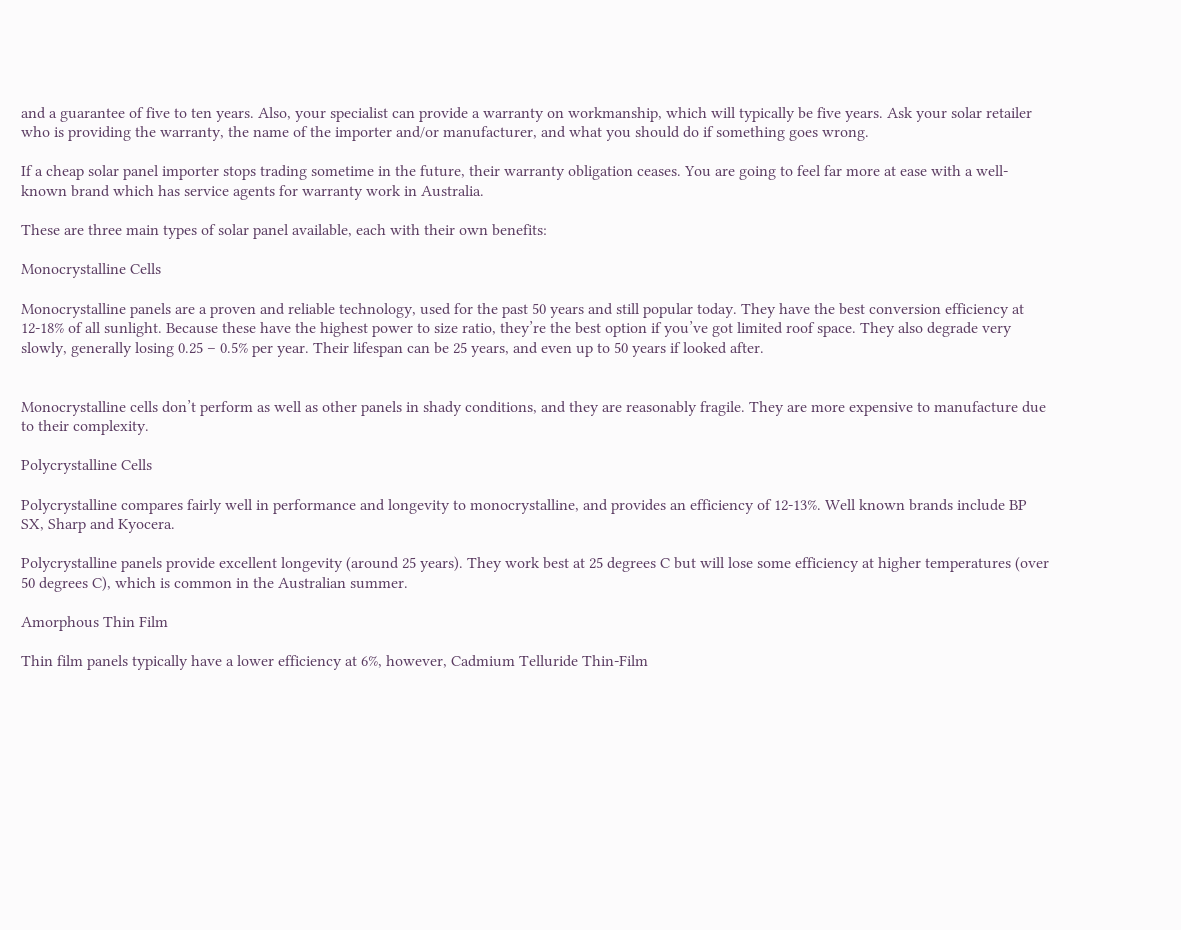and a guarantee of five to ten years. Also, your specialist can provide a warranty on workmanship, which will typically be five years. Ask your solar retailer who is providing the warranty, the name of the importer and/or manufacturer, and what you should do if something goes wrong.

If a cheap solar panel importer stops trading sometime in the future, their warranty obligation ceases. You are going to feel far more at ease with a well-known brand which has service agents for warranty work in Australia.

These are three main types of solar panel available, each with their own benefits:

Monocrystalline Cells

Monocrystalline panels are a proven and reliable technology, used for the past 50 years and still popular today. They have the best conversion efficiency at 12-18% of all sunlight. Because these have the highest power to size ratio, they’re the best option if you’ve got limited roof space. They also degrade very slowly, generally losing 0.25 – 0.5% per year. Their lifespan can be 25 years, and even up to 50 years if looked after.


Monocrystalline cells don’t perform as well as other panels in shady conditions, and they are reasonably fragile. They are more expensive to manufacture due to their complexity.

Polycrystalline Cells

Polycrystalline compares fairly well in performance and longevity to monocrystalline, and provides an efficiency of 12-13%. Well known brands include BP SX, Sharp and Kyocera.

Polycrystalline panels provide excellent longevity (around 25 years). They work best at 25 degrees C but will lose some efficiency at higher temperatures (over 50 degrees C), which is common in the Australian summer.

Amorphous Thin Film

Thin film panels typically have a lower efficiency at 6%, however, Cadmium Telluride Thin-Film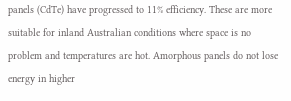panels (CdTe) have progressed to 11% efficiency. These are more suitable for inland Australian conditions where space is no problem and temperatures are hot. Amorphous panels do not lose energy in higher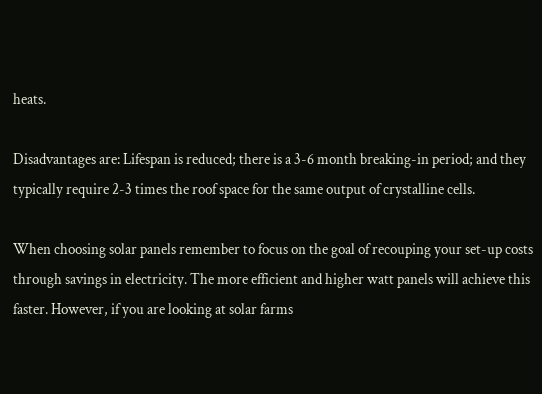heats.

Disadvantages are: Lifespan is reduced; there is a 3-6 month breaking-in period; and they typically require 2-3 times the roof space for the same output of crystalline cells.

When choosing solar panels remember to focus on the goal of recouping your set-up costs through savings in electricity. The more efficient and higher watt panels will achieve this faster. However, if you are looking at solar farms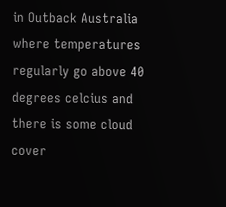in Outback Australia where temperatures regularly go above 40 degrees celcius and there is some cloud cover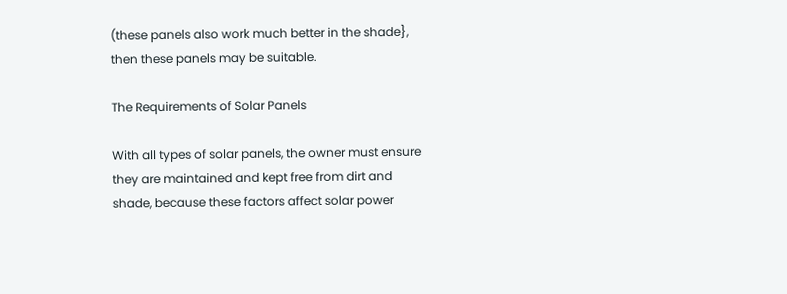(these panels also work much better in the shade}, then these panels may be suitable.

The Requirements of Solar Panels

With all types of solar panels, the owner must ensure they are maintained and kept free from dirt and shade, because these factors affect solar power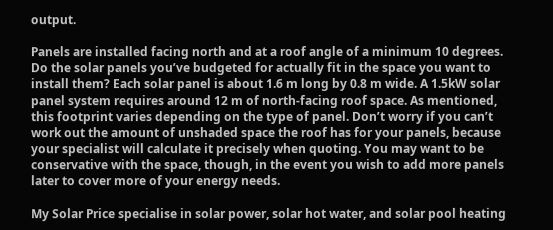output.

Panels are installed facing north and at a roof angle of a minimum 10 degrees. Do the solar panels you’ve budgeted for actually fit in the space you want to install them? Each solar panel is about 1.6 m long by 0.8 m wide. A 1.5kW solar panel system requires around 12 m of north-facing roof space. As mentioned, this footprint varies depending on the type of panel. Don’t worry if you can’t work out the amount of unshaded space the roof has for your panels, because your specialist will calculate it precisely when quoting. You may want to be conservative with the space, though, in the event you wish to add more panels later to cover more of your energy needs.

My Solar Price specialise in solar power, solar hot water, and solar pool heating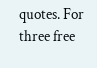quotes. For three free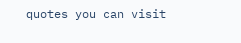quotes you can visit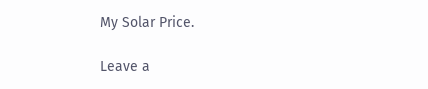My Solar Price.

Leave a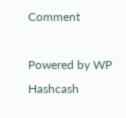Comment

Powered by WP Hashcash